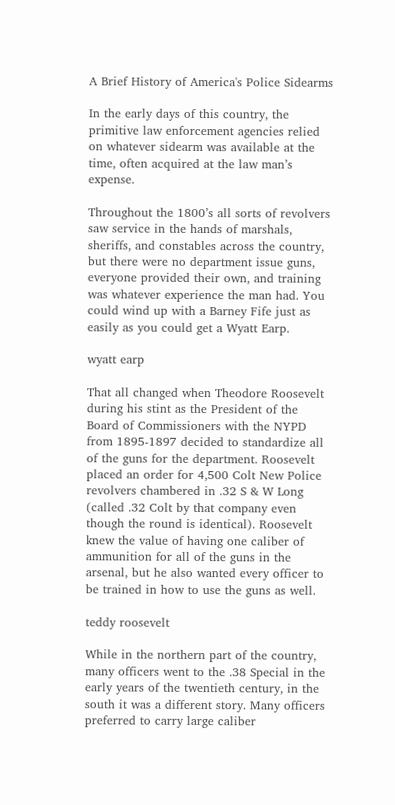A Brief History of America's Police Sidearms

In the early days of this country, the primitive law enforcement agencies relied on whatever sidearm was available at the time, often acquired at the law man’s expense.

Throughout the 1800’s all sorts of revolvers saw service in the hands of marshals, sheriffs, and constables across the country, but there were no department issue guns, everyone provided their own, and training was whatever experience the man had. You could wind up with a Barney Fife just as easily as you could get a Wyatt Earp.

wyatt earp

That all changed when Theodore Roosevelt during his stint as the President of the Board of Commissioners with the NYPD from 1895-1897 decided to standardize all of the guns for the department. Roosevelt placed an order for 4,500 Colt New Police revolvers chambered in .32 S & W Long (called .32 Colt by that company even though the round is identical). Roosevelt knew the value of having one caliber of ammunition for all of the guns in the arsenal, but he also wanted every officer to be trained in how to use the guns as well.

teddy roosevelt

While in the northern part of the country, many officers went to the .38 Special in the early years of the twentieth century, in the south it was a different story. Many officers preferred to carry large caliber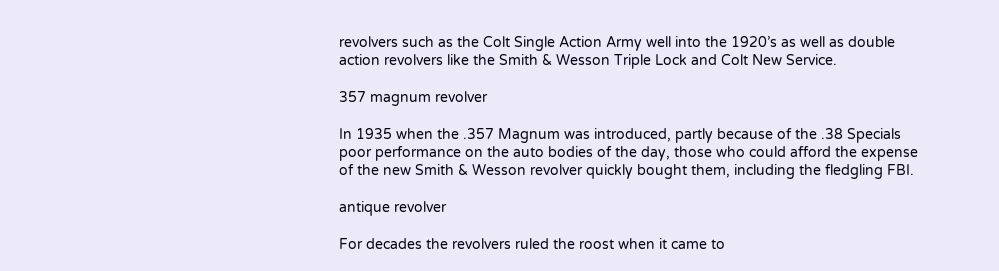revolvers such as the Colt Single Action Army well into the 1920’s as well as double action revolvers like the Smith & Wesson Triple Lock and Colt New Service.

357 magnum revolver

In 1935 when the .357 Magnum was introduced, partly because of the .38 Specials poor performance on the auto bodies of the day, those who could afford the expense of the new Smith & Wesson revolver quickly bought them, including the fledgling FBI.

antique revolver

For decades the revolvers ruled the roost when it came to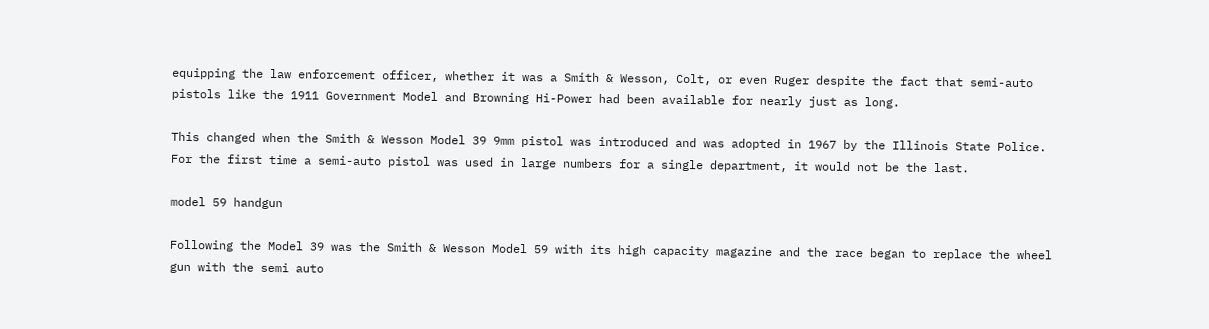equipping the law enforcement officer, whether it was a Smith & Wesson, Colt, or even Ruger despite the fact that semi-auto pistols like the 1911 Government Model and Browning Hi-Power had been available for nearly just as long.

This changed when the Smith & Wesson Model 39 9mm pistol was introduced and was adopted in 1967 by the Illinois State Police. For the first time a semi-auto pistol was used in large numbers for a single department, it would not be the last.

model 59 handgun

Following the Model 39 was the Smith & Wesson Model 59 with its high capacity magazine and the race began to replace the wheel gun with the semi auto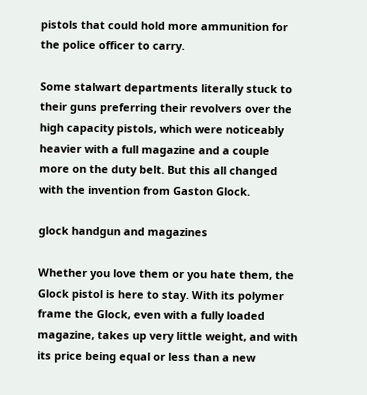pistols that could hold more ammunition for the police officer to carry.

Some stalwart departments literally stuck to their guns preferring their revolvers over the high capacity pistols, which were noticeably heavier with a full magazine and a couple more on the duty belt. But this all changed with the invention from Gaston Glock.

glock handgun and magazines

Whether you love them or you hate them, the Glock pistol is here to stay. With its polymer frame the Glock, even with a fully loaded magazine, takes up very little weight, and with its price being equal or less than a new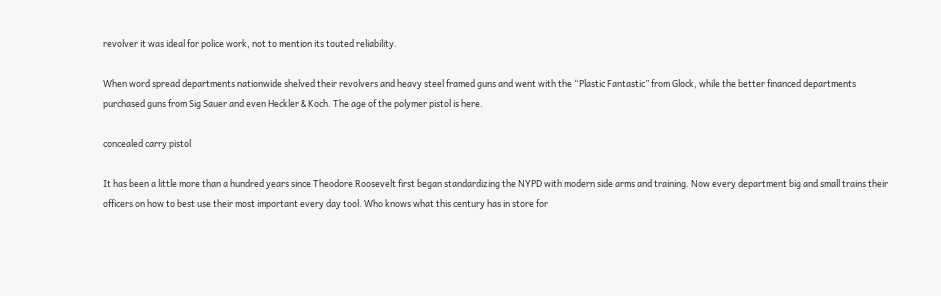revolver it was ideal for police work, not to mention its touted reliability.

When word spread departments nationwide shelved their revolvers and heavy steel framed guns and went with the “Plastic Fantastic” from Glock, while the better financed departments purchased guns from Sig Sauer and even Heckler & Koch. The age of the polymer pistol is here.

concealed carry pistol

It has been a little more than a hundred years since Theodore Roosevelt first began standardizing the NYPD with modern side arms and training. Now every department big and small trains their officers on how to best use their most important every day tool. Who knows what this century has in store for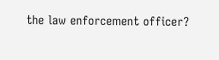the law enforcement officer?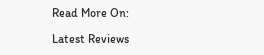Read More On:

Latest Reviews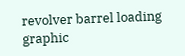revolver barrel loading graphic